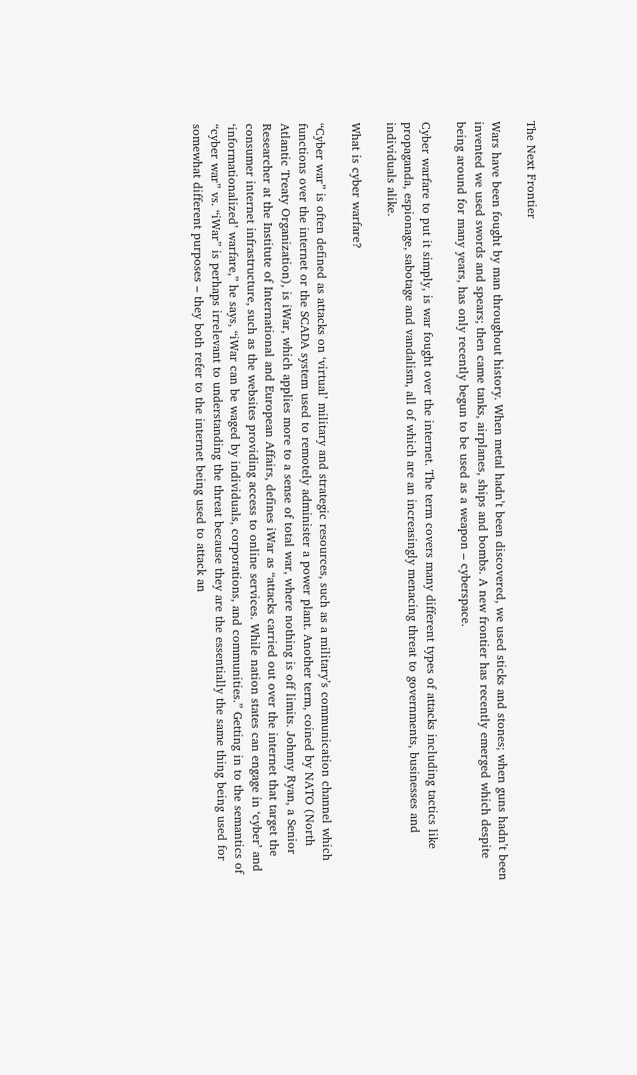The Next Frontier

Wars have been fought by man throughout history. When metal hadn’t been discovered, we used sticks and stones; when guns hadn’t been invented we used swords and spears; then came tanks, airplanes, ships and bombs. A new frontier has recently emerged which despite being around for many years, has only recently begun to be used as a weapon – cyberspace.

Cyber warfare to put it simply, is war fought over the internet. The term covers many different types of attacks including tactics like propaganda, espionage, sabotage and vandalism, all of which are an increasingly menacing threat to governments, businesses and individuals alike.

What is cyber warfare?

“Cyber war” is often defined as attacks on ‘virtual’ military and strategic resources, such as a military’s communication channel which functions over the internet or the SCADA system used to remotely administer a power plant. Another term, coined by NATO (North Atlantic Treaty Organization), is iWar, which applies more to a sense of total war, where nothing is off limits. Johnny Ryan, a Senior Researcher at the Institute of International and European Affairs, defines iWar as “attacks carried out over the internet that target the consumer internet infrastructure, such as the websites providing access to online services. While nation states can engage in ‘cyber’ and ‘informationalized’ warfare,” he says, “iWar can be waged by individuals, corporations, and communities.” Getting in to the semantics of “cyber war” vs. “iWar” is perhaps irrelevant to understanding the threat because they are the essentially the same thing being used for somewhat different purposes – they both refer to the internet being used to attack an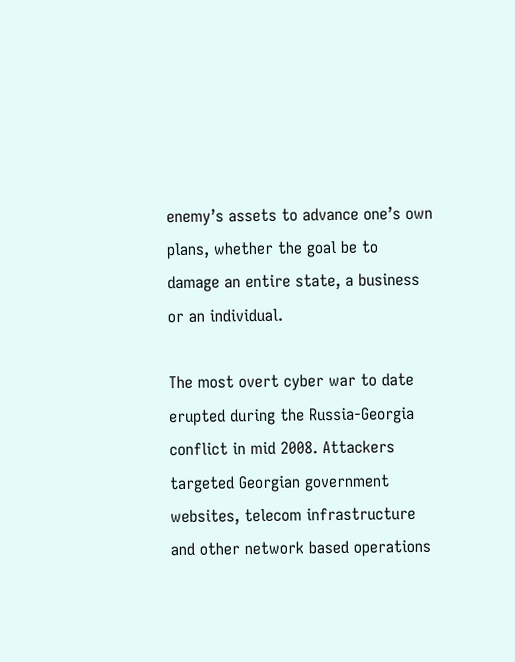enemy’s assets to advance one’s own plans, whether the goal be to damage an entire state, a business or an individual.

The most overt cyber war to date erupted during the Russia-Georgia conflict in mid 2008. Attackers targeted Georgian government websites, telecom infrastructure and other network based operations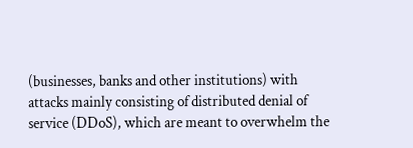(businesses, banks and other institutions) with attacks mainly consisting of distributed denial of service (DDoS), which are meant to overwhelm the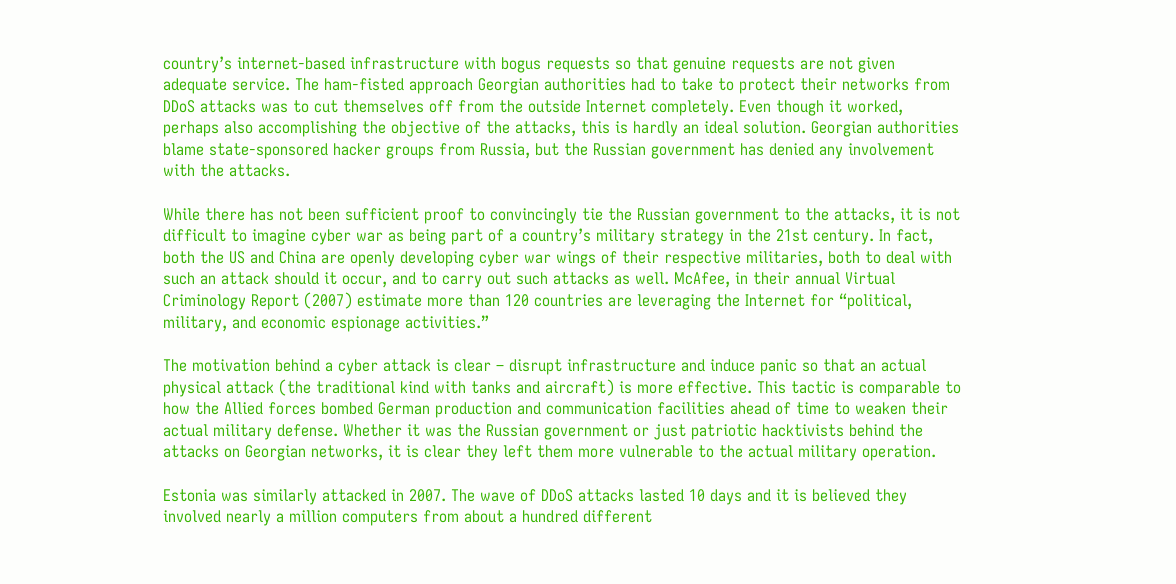country’s internet-based infrastructure with bogus requests so that genuine requests are not given adequate service. The ham-fisted approach Georgian authorities had to take to protect their networks from DDoS attacks was to cut themselves off from the outside Internet completely. Even though it worked, perhaps also accomplishing the objective of the attacks, this is hardly an ideal solution. Georgian authorities blame state-sponsored hacker groups from Russia, but the Russian government has denied any involvement with the attacks.

While there has not been sufficient proof to convincingly tie the Russian government to the attacks, it is not difficult to imagine cyber war as being part of a country’s military strategy in the 21st century. In fact, both the US and China are openly developing cyber war wings of their respective militaries, both to deal with such an attack should it occur, and to carry out such attacks as well. McAfee, in their annual Virtual Criminology Report (2007) estimate more than 120 countries are leveraging the Internet for “political, military, and economic espionage activities.”

The motivation behind a cyber attack is clear – disrupt infrastructure and induce panic so that an actual physical attack (the traditional kind with tanks and aircraft) is more effective. This tactic is comparable to how the Allied forces bombed German production and communication facilities ahead of time to weaken their actual military defense. Whether it was the Russian government or just patriotic hacktivists behind the attacks on Georgian networks, it is clear they left them more vulnerable to the actual military operation.

Estonia was similarly attacked in 2007. The wave of DDoS attacks lasted 10 days and it is believed they involved nearly a million computers from about a hundred different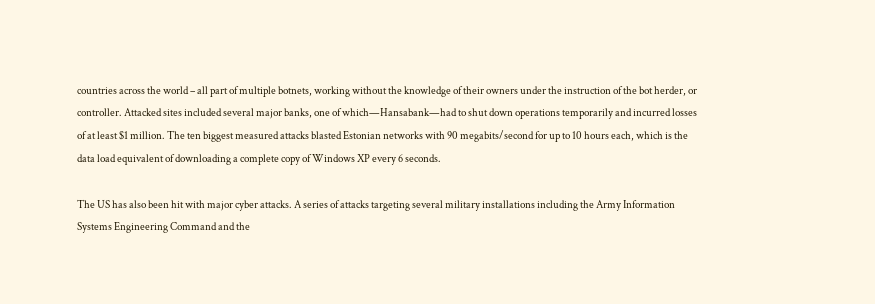countries across the world – all part of multiple botnets, working without the knowledge of their owners under the instruction of the bot herder, or controller. Attacked sites included several major banks, one of which—Hansabank—had to shut down operations temporarily and incurred losses of at least $1 million. The ten biggest measured attacks blasted Estonian networks with 90 megabits/second for up to 10 hours each, which is the data load equivalent of downloading a complete copy of Windows XP every 6 seconds.

The US has also been hit with major cyber attacks. A series of attacks targeting several military installations including the Army Information Systems Engineering Command and the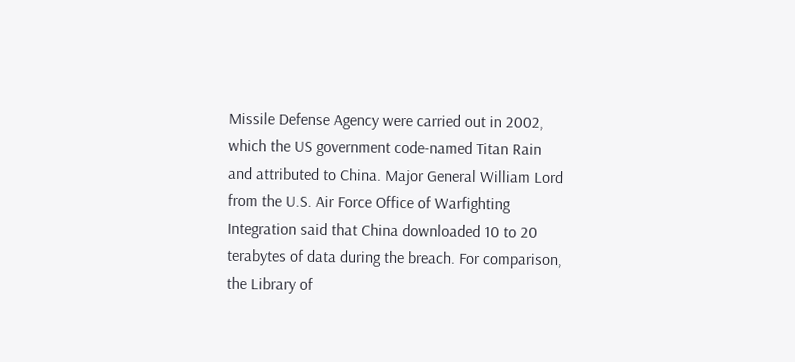Missile Defense Agency were carried out in 2002, which the US government code-named Titan Rain and attributed to China. Major General William Lord from the U.S. Air Force Office of Warfighting Integration said that China downloaded 10 to 20 terabytes of data during the breach. For comparison, the Library of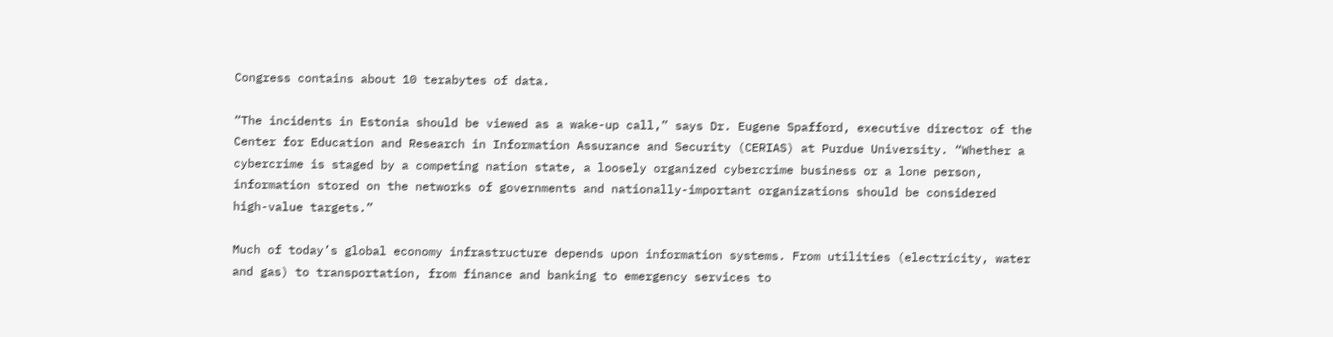Congress contains about 10 terabytes of data.

“The incidents in Estonia should be viewed as a wake-up call,” says Dr. Eugene Spafford, executive director of the Center for Education and Research in Information Assurance and Security (CERIAS) at Purdue University. “Whether a cybercrime is staged by a competing nation state, a loosely organized cybercrime business or a lone person, information stored on the networks of governments and nationally-important organizations should be considered high-value targets.”

Much of today’s global economy infrastructure depends upon information systems. From utilities (electricity, water and gas) to transportation, from finance and banking to emergency services to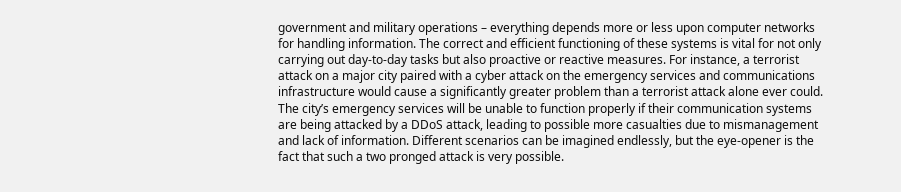government and military operations – everything depends more or less upon computer networks for handling information. The correct and efficient functioning of these systems is vital for not only carrying out day-to-day tasks but also proactive or reactive measures. For instance, a terrorist attack on a major city paired with a cyber attack on the emergency services and communications infrastructure would cause a significantly greater problem than a terrorist attack alone ever could. The city’s emergency services will be unable to function properly if their communication systems are being attacked by a DDoS attack, leading to possible more casualties due to mismanagement and lack of information. Different scenarios can be imagined endlessly, but the eye-opener is the fact that such a two pronged attack is very possible.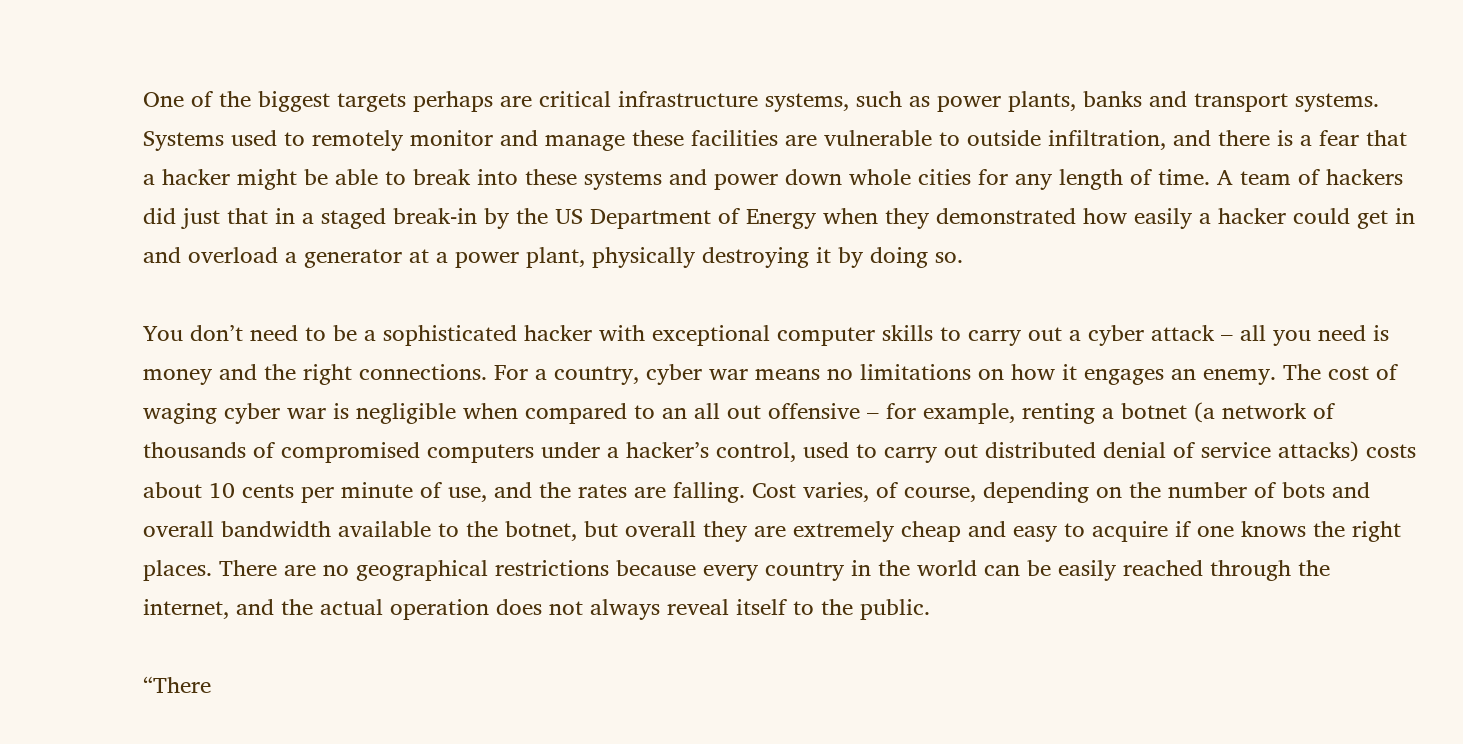One of the biggest targets perhaps are critical infrastructure systems, such as power plants, banks and transport systems. Systems used to remotely monitor and manage these facilities are vulnerable to outside infiltration, and there is a fear that a hacker might be able to break into these systems and power down whole cities for any length of time. A team of hackers did just that in a staged break-in by the US Department of Energy when they demonstrated how easily a hacker could get in and overload a generator at a power plant, physically destroying it by doing so.

You don’t need to be a sophisticated hacker with exceptional computer skills to carry out a cyber attack – all you need is money and the right connections. For a country, cyber war means no limitations on how it engages an enemy. The cost of waging cyber war is negligible when compared to an all out offensive – for example, renting a botnet (a network of thousands of compromised computers under a hacker’s control, used to carry out distributed denial of service attacks) costs about 10 cents per minute of use, and the rates are falling. Cost varies, of course, depending on the number of bots and overall bandwidth available to the botnet, but overall they are extremely cheap and easy to acquire if one knows the right places. There are no geographical restrictions because every country in the world can be easily reached through the internet, and the actual operation does not always reveal itself to the public.

“There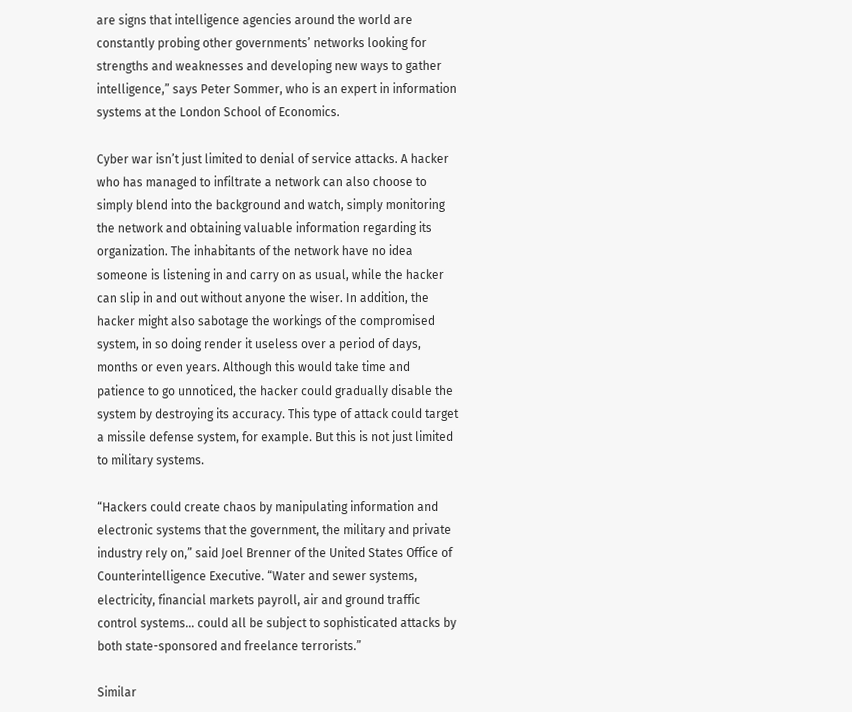are signs that intelligence agencies around the world are constantly probing other governments’ networks looking for strengths and weaknesses and developing new ways to gather intelligence,” says Peter Sommer, who is an expert in information systems at the London School of Economics.

Cyber war isn’t just limited to denial of service attacks. A hacker who has managed to infiltrate a network can also choose to simply blend into the background and watch, simply monitoring the network and obtaining valuable information regarding its organization. The inhabitants of the network have no idea someone is listening in and carry on as usual, while the hacker can slip in and out without anyone the wiser. In addition, the hacker might also sabotage the workings of the compromised system, in so doing render it useless over a period of days, months or even years. Although this would take time and patience to go unnoticed, the hacker could gradually disable the system by destroying its accuracy. This type of attack could target a missile defense system, for example. But this is not just limited to military systems.

“Hackers could create chaos by manipulating information and electronic systems that the government, the military and private industry rely on,” said Joel Brenner of the United States Office of Counterintelligence Executive. “Water and sewer systems, electricity, financial markets payroll, air and ground traffic control systems… could all be subject to sophisticated attacks by both state-sponsored and freelance terrorists.”

Similar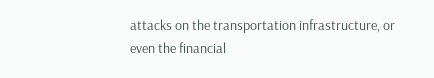attacks on the transportation infrastructure, or even the financial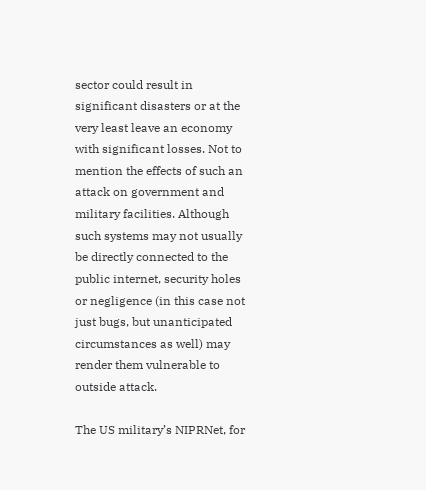sector could result in significant disasters or at the very least leave an economy with significant losses. Not to mention the effects of such an attack on government and military facilities. Although such systems may not usually be directly connected to the public internet, security holes or negligence (in this case not just bugs, but unanticipated circumstances as well) may render them vulnerable to outside attack.

The US military’s NIPRNet, for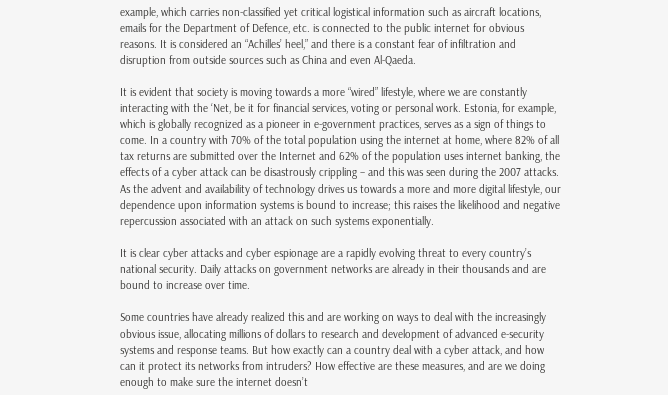example, which carries non-classified yet critical logistical information such as aircraft locations, emails for the Department of Defence, etc. is connected to the public internet for obvious reasons. It is considered an “Achilles’ heel,” and there is a constant fear of infiltration and disruption from outside sources such as China and even Al-Qaeda.

It is evident that society is moving towards a more “wired” lifestyle, where we are constantly interacting with the ‘Net, be it for financial services, voting or personal work. Estonia, for example, which is globally recognized as a pioneer in e-government practices, serves as a sign of things to come. In a country with 70% of the total population using the internet at home, where 82% of all tax returns are submitted over the Internet and 62% of the population uses internet banking, the effects of a cyber attack can be disastrously crippling – and this was seen during the 2007 attacks. As the advent and availability of technology drives us towards a more and more digital lifestyle, our dependence upon information systems is bound to increase; this raises the likelihood and negative repercussion associated with an attack on such systems exponentially.

It is clear cyber attacks and cyber espionage are a rapidly evolving threat to every country’s national security. Daily attacks on government networks are already in their thousands and are bound to increase over time.

Some countries have already realized this and are working on ways to deal with the increasingly obvious issue, allocating millions of dollars to research and development of advanced e-security systems and response teams. But how exactly can a country deal with a cyber attack, and how can it protect its networks from intruders? How effective are these measures, and are we doing enough to make sure the internet doesn’t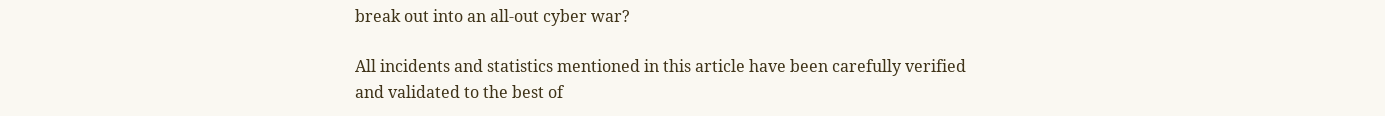break out into an all-out cyber war?

All incidents and statistics mentioned in this article have been carefully verified and validated to the best of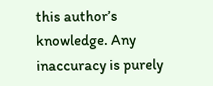this author’s knowledge. Any inaccuracy is purely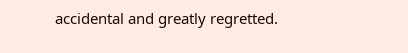accidental and greatly regretted.